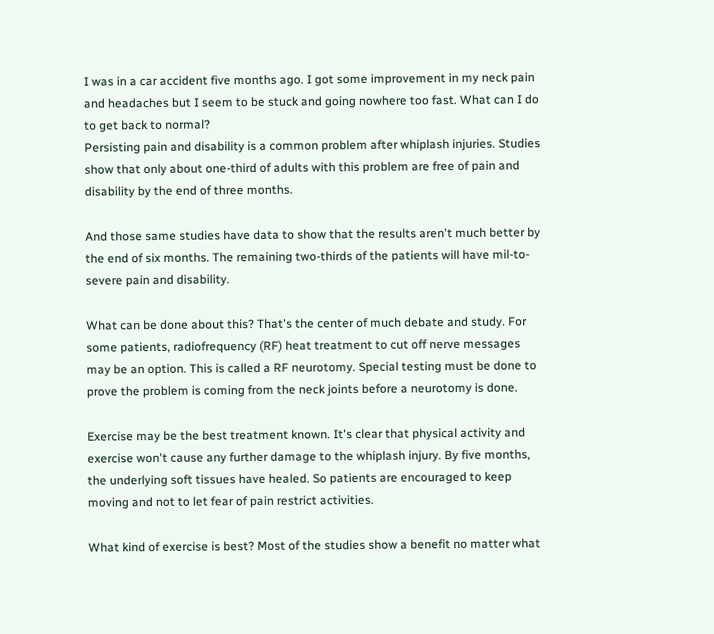I was in a car accident five months ago. I got some improvement in my neck pain and headaches but I seem to be stuck and going nowhere too fast. What can I do to get back to normal?
Persisting pain and disability is a common problem after whiplash injuries. Studies show that only about one-third of adults with this problem are free of pain and disability by the end of three months.

And those same studies have data to show that the results aren't much better by the end of six months. The remaining two-thirds of the patients will have mil-to-severe pain and disability.

What can be done about this? That's the center of much debate and study. For some patients, radiofrequency (RF) heat treatment to cut off nerve messages may be an option. This is called a RF neurotomy. Special testing must be done to prove the problem is coming from the neck joints before a neurotomy is done.

Exercise may be the best treatment known. It's clear that physical activity and exercise won't cause any further damage to the whiplash injury. By five months, the underlying soft tissues have healed. So patients are encouraged to keep moving and not to let fear of pain restrict activities.

What kind of exercise is best? Most of the studies show a benefit no matter what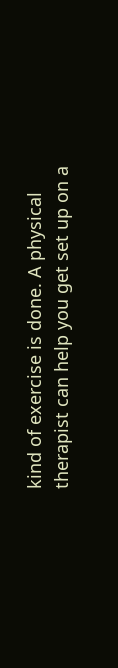kind of exercise is done. A physical therapist can help you get set up on a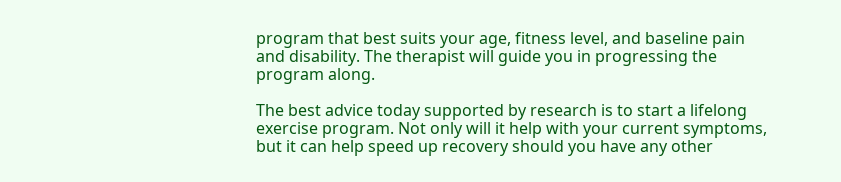program that best suits your age, fitness level, and baseline pain and disability. The therapist will guide you in progressing the program along.

The best advice today supported by research is to start a lifelong exercise program. Not only will it help with your current symptoms, but it can help speed up recovery should you have any other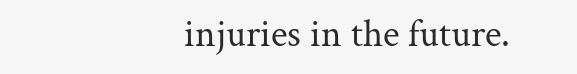injuries in the future.